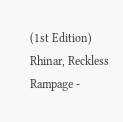(1st Edition) Rhinar, Reckless Rampage -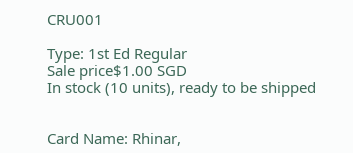CRU001

Type: 1st Ed Regular
Sale price$1.00 SGD
In stock (10 units), ready to be shipped


Card Name: Rhinar,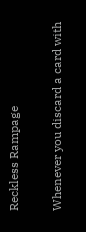Reckless Rampage

Whenever you discard a card with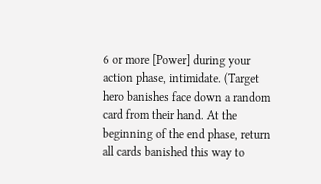6 or more [Power] during your action phase, intimidate. (Target hero banishes face down a random card from their hand. At the beginning of the end phase, return all cards banished this way to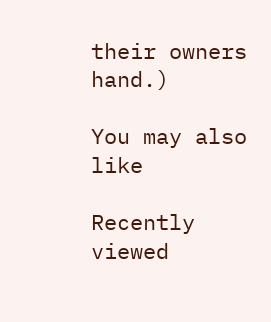their owners hand.)

You may also like

Recently viewed